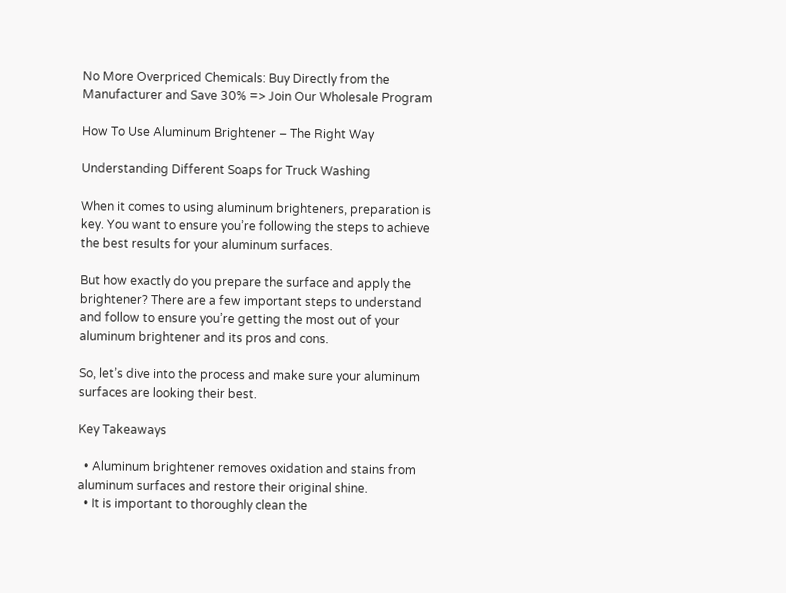No More Overpriced Chemicals: Buy Directly from the Manufacturer and Save 30% => Join Our Wholesale Program

How To Use Aluminum Brightener – The Right Way

Understanding Different Soaps for Truck Washing

When it comes to using aluminum brighteners, preparation is key. You want to ensure you’re following the steps to achieve the best results for your aluminum surfaces.

But how exactly do you prepare the surface and apply the brightener? There are a few important steps to understand and follow to ensure you’re getting the most out of your aluminum brightener and its pros and cons.

So, let’s dive into the process and make sure your aluminum surfaces are looking their best.

Key Takeaways

  • Aluminum brightener removes oxidation and stains from aluminum surfaces and restore their original shine.
  • It is important to thoroughly clean the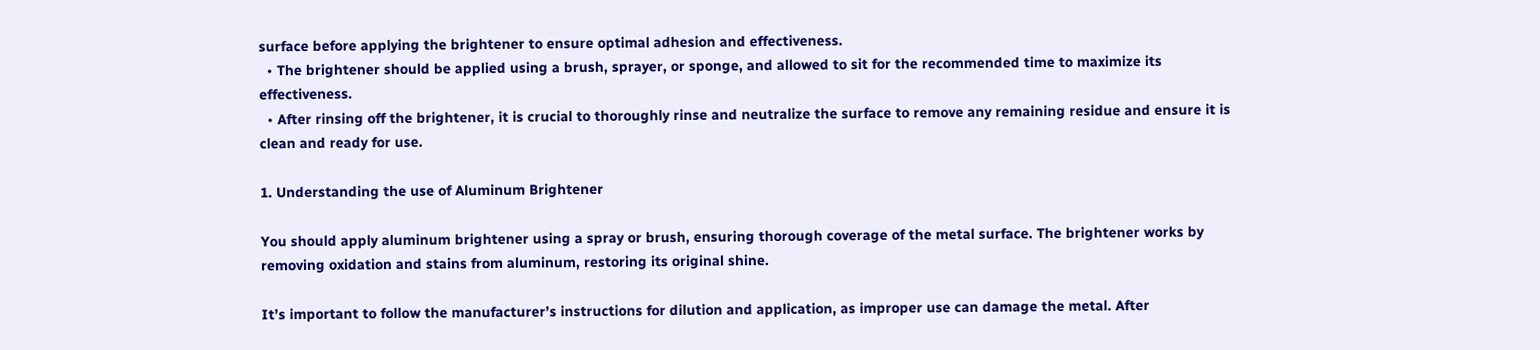surface before applying the brightener to ensure optimal adhesion and effectiveness.
  • The brightener should be applied using a brush, sprayer, or sponge, and allowed to sit for the recommended time to maximize its effectiveness.
  • After rinsing off the brightener, it is crucial to thoroughly rinse and neutralize the surface to remove any remaining residue and ensure it is clean and ready for use.

1. Understanding the use of Aluminum Brightener

You should apply aluminum brightener using a spray or brush, ensuring thorough coverage of the metal surface. The brightener works by removing oxidation and stains from aluminum, restoring its original shine.

It’s important to follow the manufacturer’s instructions for dilution and application, as improper use can damage the metal. After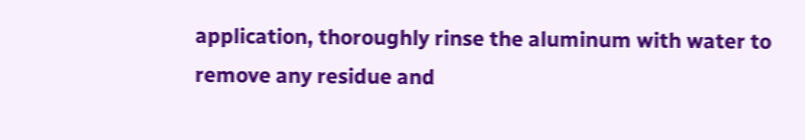application, thoroughly rinse the aluminum with water to remove any residue and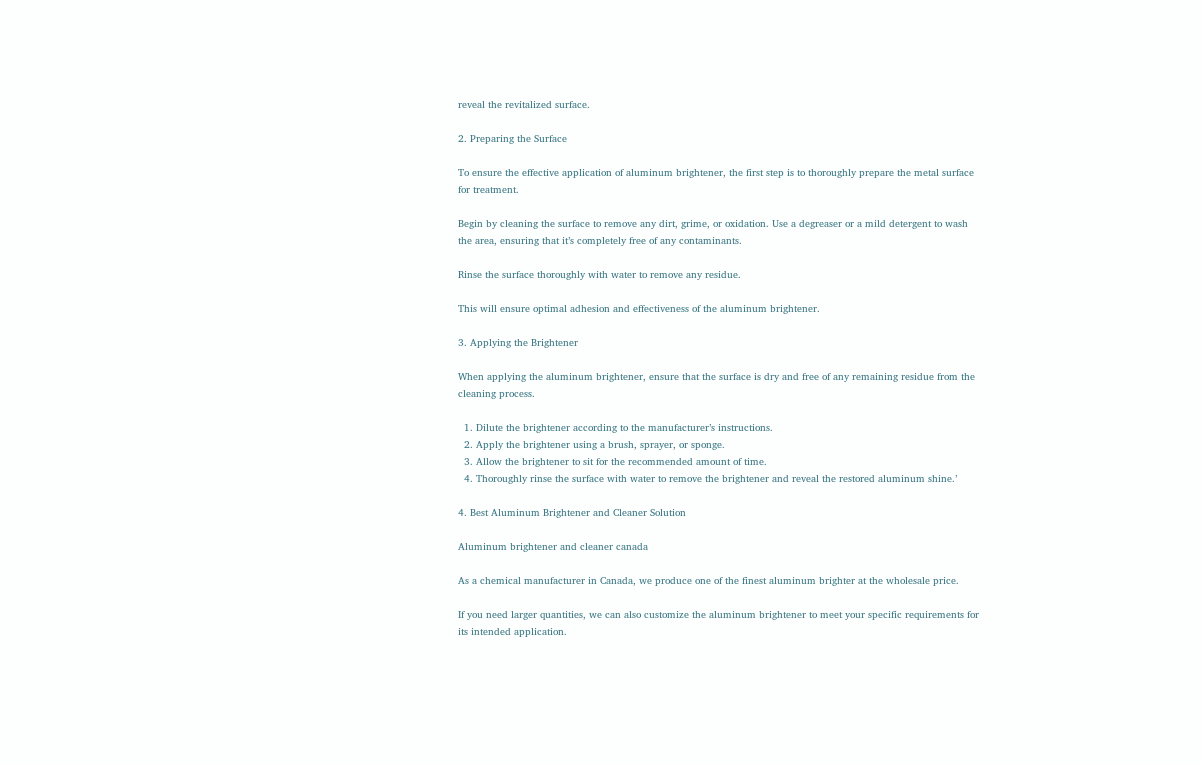reveal the revitalized surface.

2. Preparing the Surface

To ensure the effective application of aluminum brightener, the first step is to thoroughly prepare the metal surface for treatment.

Begin by cleaning the surface to remove any dirt, grime, or oxidation. Use a degreaser or a mild detergent to wash the area, ensuring that it’s completely free of any contaminants.

Rinse the surface thoroughly with water to remove any residue.

This will ensure optimal adhesion and effectiveness of the aluminum brightener.

3. Applying the Brightener

When applying the aluminum brightener, ensure that the surface is dry and free of any remaining residue from the cleaning process.

  1. Dilute the brightener according to the manufacturer’s instructions.
  2. Apply the brightener using a brush, sprayer, or sponge.
  3. Allow the brightener to sit for the recommended amount of time.
  4. Thoroughly rinse the surface with water to remove the brightener and reveal the restored aluminum shine.’

4. Best Aluminum Brightener and Cleaner Solution

Aluminum brightener and cleaner canada

As a chemical manufacturer in Canada, we produce one of the finest aluminum brighter at the wholesale price.

If you need larger quantities, we can also customize the aluminum brightener to meet your specific requirements for its intended application.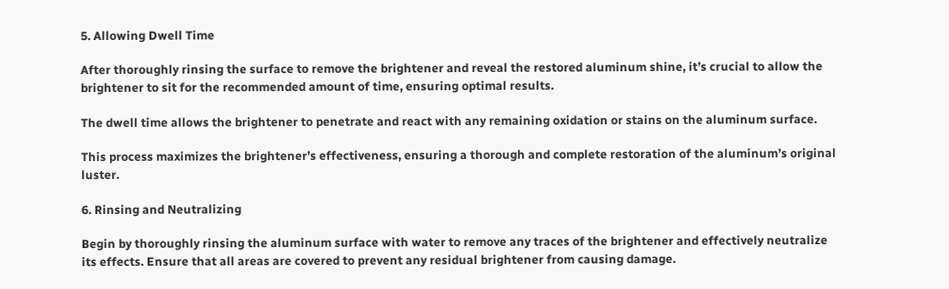5. Allowing Dwell Time

After thoroughly rinsing the surface to remove the brightener and reveal the restored aluminum shine, it’s crucial to allow the brightener to sit for the recommended amount of time, ensuring optimal results.

The dwell time allows the brightener to penetrate and react with any remaining oxidation or stains on the aluminum surface.

This process maximizes the brightener’s effectiveness, ensuring a thorough and complete restoration of the aluminum’s original luster.

6. Rinsing and Neutralizing

Begin by thoroughly rinsing the aluminum surface with water to remove any traces of the brightener and effectively neutralize its effects. Ensure that all areas are covered to prevent any residual brightener from causing damage.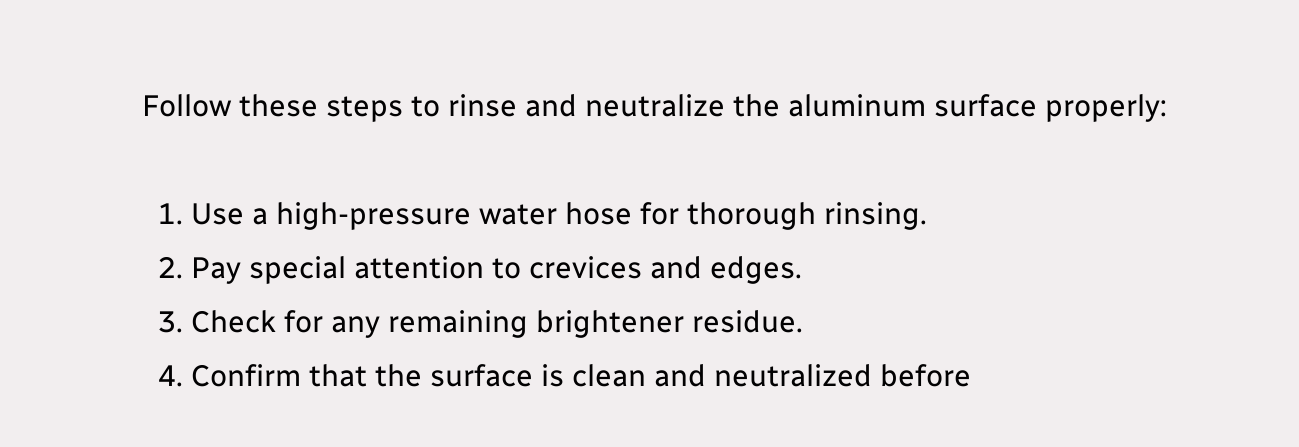Follow these steps to rinse and neutralize the aluminum surface properly:

  1. Use a high-pressure water hose for thorough rinsing.
  2. Pay special attention to crevices and edges.
  3. Check for any remaining brightener residue.
  4. Confirm that the surface is clean and neutralized before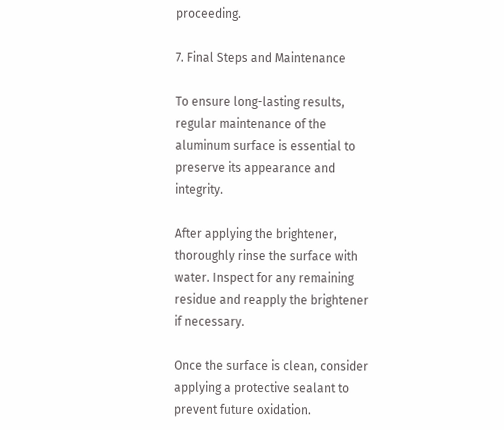proceeding.

7. Final Steps and Maintenance

To ensure long-lasting results, regular maintenance of the aluminum surface is essential to preserve its appearance and integrity.

After applying the brightener, thoroughly rinse the surface with water. Inspect for any remaining residue and reapply the brightener if necessary.

Once the surface is clean, consider applying a protective sealant to prevent future oxidation.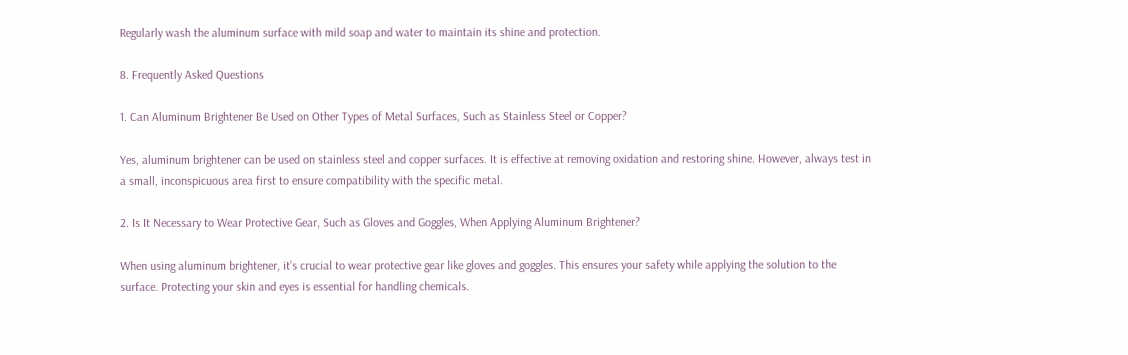Regularly wash the aluminum surface with mild soap and water to maintain its shine and protection.

8. Frequently Asked Questions

1. Can Aluminum Brightener Be Used on Other Types of Metal Surfaces, Such as Stainless Steel or Copper?

Yes, aluminum brightener can be used on stainless steel and copper surfaces. It is effective at removing oxidation and restoring shine. However, always test in a small, inconspicuous area first to ensure compatibility with the specific metal.

2. Is It Necessary to Wear Protective Gear, Such as Gloves and Goggles, When Applying Aluminum Brightener?

When using aluminum brightener, it’s crucial to wear protective gear like gloves and goggles. This ensures your safety while applying the solution to the surface. Protecting your skin and eyes is essential for handling chemicals.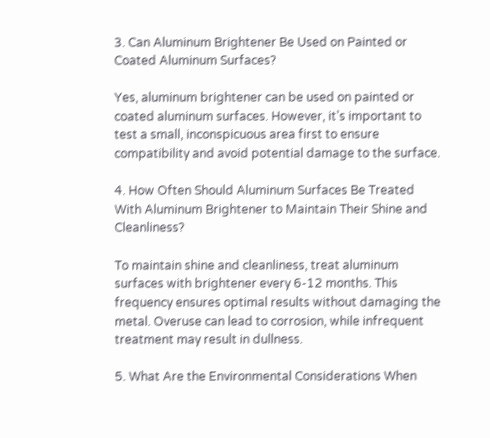3. Can Aluminum Brightener Be Used on Painted or Coated Aluminum Surfaces?

Yes, aluminum brightener can be used on painted or coated aluminum surfaces. However, it’s important to test a small, inconspicuous area first to ensure compatibility and avoid potential damage to the surface.

4. How Often Should Aluminum Surfaces Be Treated With Aluminum Brightener to Maintain Their Shine and Cleanliness?

To maintain shine and cleanliness, treat aluminum surfaces with brightener every 6-12 months. This frequency ensures optimal results without damaging the metal. Overuse can lead to corrosion, while infrequent treatment may result in dullness.

5. What Are the Environmental Considerations When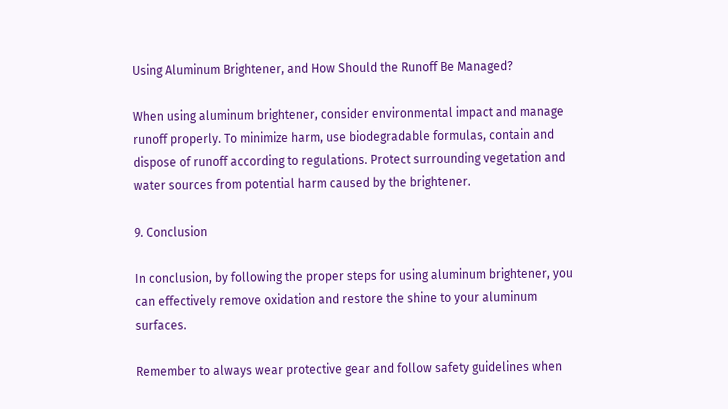Using Aluminum Brightener, and How Should the Runoff Be Managed?

When using aluminum brightener, consider environmental impact and manage runoff properly. To minimize harm, use biodegradable formulas, contain and dispose of runoff according to regulations. Protect surrounding vegetation and water sources from potential harm caused by the brightener.

9. Conclusion

In conclusion, by following the proper steps for using aluminum brightener, you can effectively remove oxidation and restore the shine to your aluminum surfaces.

Remember to always wear protective gear and follow safety guidelines when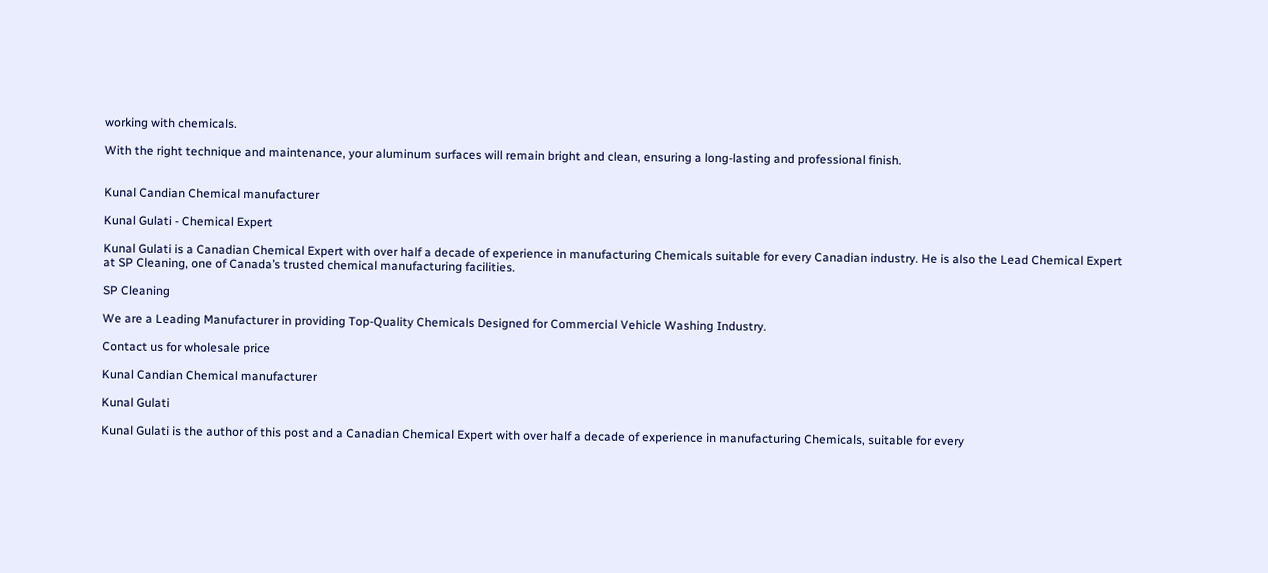working with chemicals.

With the right technique and maintenance, your aluminum surfaces will remain bright and clean, ensuring a long-lasting and professional finish.


Kunal Candian Chemical manufacturer

Kunal Gulati - Chemical Expert

Kunal Gulati is a Canadian Chemical Expert with over half a decade of experience in manufacturing Chemicals suitable for every Canadian industry. He is also the Lead Chemical Expert at SP Cleaning, one of Canada’s trusted chemical manufacturing facilities.

SP Cleaning

We are a Leading Manufacturer in providing Top-Quality Chemicals Designed for Commercial Vehicle Washing Industry.

Contact us for wholesale price

Kunal Candian Chemical manufacturer

Kunal Gulati

Kunal Gulati is the author of this post and a Canadian Chemical Expert with over half a decade of experience in manufacturing Chemicals, suitable for every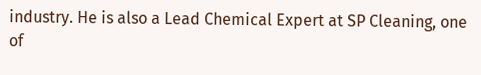industry. He is also a Lead Chemical Expert at SP Cleaning, one of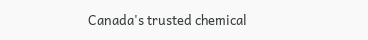Canada's trusted chemical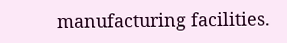manufacturing facilities.